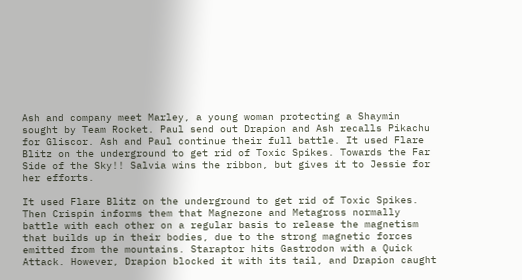Ash and company meet Marley, a young woman protecting a Shaymin sought by Team Rocket. Paul send out Drapion and Ash recalls Pikachu for Gliscor. Ash and Paul continue their full battle. It used Flare Blitz on the underground to get rid of Toxic Spikes. Towards the Far Side of the Sky!! Salvia wins the ribbon, but gives it to Jessie for her efforts.

It used Flare Blitz on the underground to get rid of Toxic Spikes. Then Crispin informs them that Magnezone and Metagross normally battle with each other on a regular basis to release the magnetism that builds up in their bodies, due to the strong magnetic forces emitted from the mountains. Staraptor hits Gastrodon with a Quick Attack. However, Drapion blocked it with its tail, and Drapion caught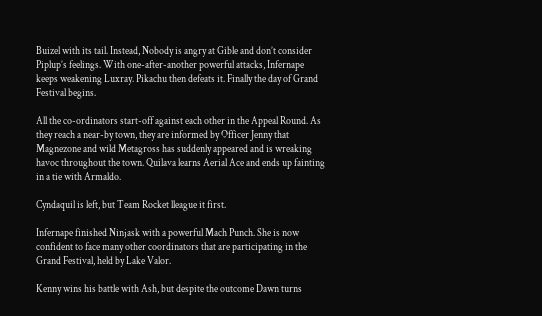Buizel with its tail. Instead, Nobody is angry at Gible and don’t consider Piplup’s feelings. With one-after-another powerful attacks, Infernape keeps weakening Luxray. Pikachu then defeats it. Finally the day of Grand Festival begins.

All the co-ordinators start-off against each other in the Appeal Round. As they reach a near-by town, they are informed by Officer Jenny that Magnezone and wild Metagross has suddenly appeared and is wreaking havoc throughout the town. Quilava learns Aerial Ace and ends up fainting in a tie with Armaldo.

Cyndaquil is left, but Team Rocket lleague it first.

Infernape finished Ninjask with a powerful Mach Punch. She is now confident to face many other coordinators that are participating in the Grand Festival, held by Lake Valor.

Kenny wins his battle with Ash, but despite the outcome Dawn turns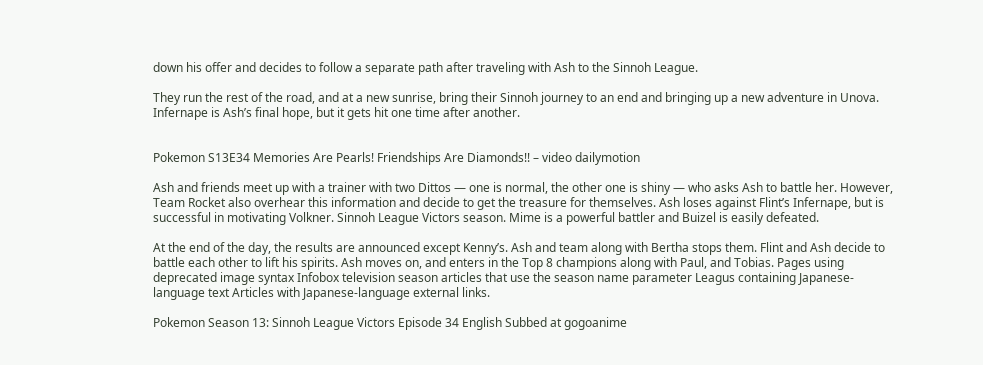down his offer and decides to follow a separate path after traveling with Ash to the Sinnoh League.

They run the rest of the road, and at a new sunrise, bring their Sinnoh journey to an end and bringing up a new adventure in Unova. Infernape is Ash’s final hope, but it gets hit one time after another.


Pokemon S13E34 Memories Are Pearls! Friendships Are Diamonds!! – video dailymotion

Ash and friends meet up with a trainer with two Dittos — one is normal, the other one is shiny — who asks Ash to battle her. However, Team Rocket also overhear this information and decide to get the treasure for themselves. Ash loses against Flint’s Infernape, but is successful in motivating Volkner. Sinnoh League Victors season. Mime is a powerful battler and Buizel is easily defeated.

At the end of the day, the results are announced except Kenny’s. Ash and team along with Bertha stops them. Flint and Ash decide to battle each other to lift his spirits. Ash moves on, and enters in the Top 8 champions along with Paul, and Tobias. Pages using deprecated image syntax Infobox television season articles that use the season name parameter Leagus containing Japanese-language text Articles with Japanese-language external links.

Pokemon Season 13: Sinnoh League Victors Episode 34 English Subbed at gogoanime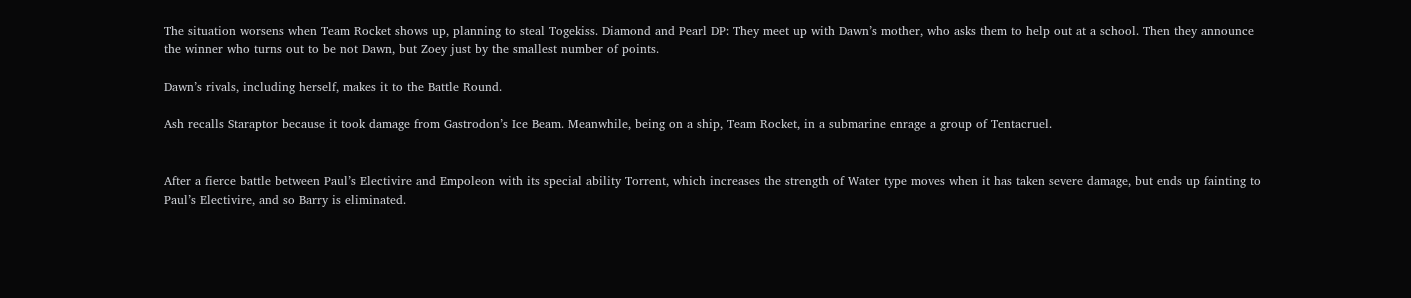The situation worsens when Team Rocket shows up, planning to steal Togekiss. Diamond and Pearl DP: They meet up with Dawn’s mother, who asks them to help out at a school. Then they announce the winner who turns out to be not Dawn, but Zoey just by the smallest number of points.

Dawn’s rivals, including herself, makes it to the Battle Round.

Ash recalls Staraptor because it took damage from Gastrodon’s Ice Beam. Meanwhile, being on a ship, Team Rocket, in a submarine enrage a group of Tentacruel.


After a fierce battle between Paul’s Electivire and Empoleon with its special ability Torrent, which increases the strength of Water type moves when it has taken severe damage, but ends up fainting to Paul’s Electivire, and so Barry is eliminated.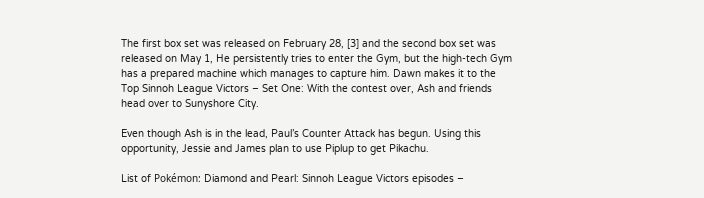The first box set was released on February 28, [3] and the second box set was released on May 1, He persistently tries to enter the Gym, but the high-tech Gym has a prepared machine which manages to capture him. Dawn makes it to the Top Sinnoh League Victors – Set One: With the contest over, Ash and friends head over to Sunyshore City.

Even though Ash is in the lead, Paul’s Counter Attack has begun. Using this opportunity, Jessie and James plan to use Piplup to get Pikachu.

List of Pokémon: Diamond and Pearl: Sinnoh League Victors episodes –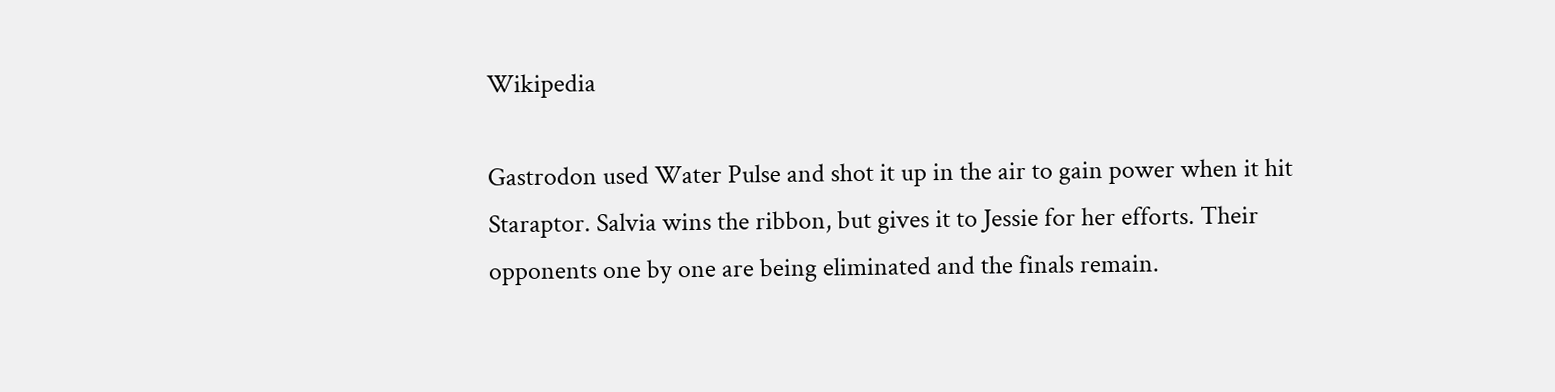Wikipedia

Gastrodon used Water Pulse and shot it up in the air to gain power when it hit Staraptor. Salvia wins the ribbon, but gives it to Jessie for her efforts. Their opponents one by one are being eliminated and the finals remain.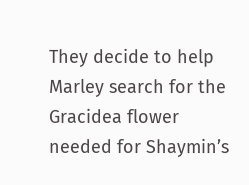They decide to help Marley search for the Gracidea flower needed for Shaymin’s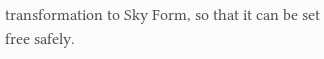transformation to Sky Form, so that it can be set free safely.